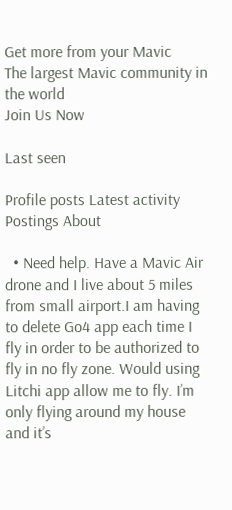Get more from your Mavic
The largest Mavic community in the world
Join Us Now

Last seen

Profile posts Latest activity Postings About

  • Need help. Have a Mavic Air drone and I live about 5 miles from small airport.I am having to delete Go4 app each time I fly in order to be authorized to fly in no fly zone. Would using Litchi app allow me to fly. I’m only flying around my house and it’s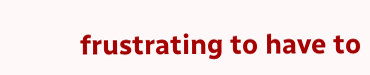frustrating to have to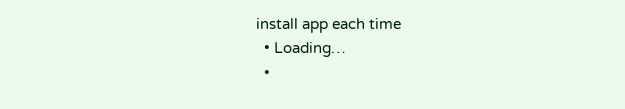install app each time
  • Loading…
  •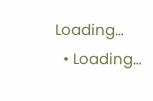Loading…
  • Loading…